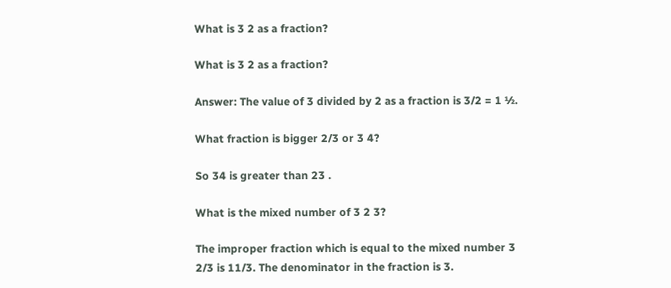What is 3 2 as a fraction?

What is 3 2 as a fraction?

Answer: The value of 3 divided by 2 as a fraction is 3/2 = 1 ½.

What fraction is bigger 2/3 or 3 4?

So 34 is greater than 23 .

What is the mixed number of 3 2 3?

The improper fraction which is equal to the mixed number 3 2/3 is 11/3. The denominator in the fraction is 3.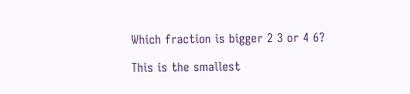Which fraction is bigger 2 3 or 4 6?

This is the smallest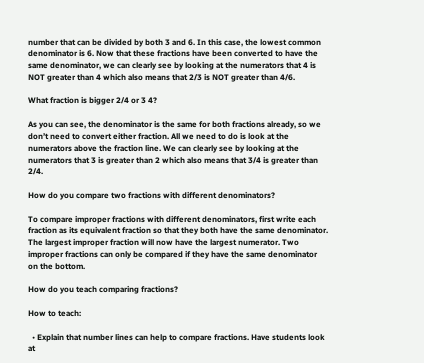number that can be divided by both 3 and 6. In this case, the lowest common denominator is 6. Now that these fractions have been converted to have the same denominator, we can clearly see by looking at the numerators that 4 is NOT greater than 4 which also means that 2/3 is NOT greater than 4/6.

What fraction is bigger 2/4 or 3 4?

As you can see, the denominator is the same for both fractions already, so we don’t need to convert either fraction. All we need to do is look at the numerators above the fraction line. We can clearly see by looking at the numerators that 3 is greater than 2 which also means that 3/4 is greater than 2/4.

How do you compare two fractions with different denominators?

To compare improper fractions with different denominators, first write each fraction as its equivalent fraction so that they both have the same denominator. The largest improper fraction will now have the largest numerator. Two improper fractions can only be compared if they have the same denominator on the bottom.

How do you teach comparing fractions?

How to teach:

  • Explain that number lines can help to compare fractions. Have students look at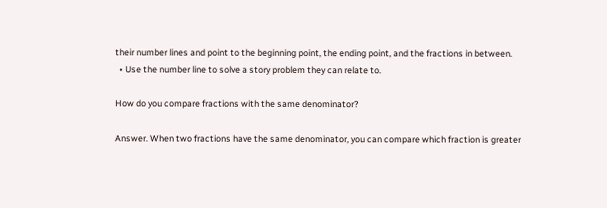their number lines and point to the beginning point, the ending point, and the fractions in between.
  • Use the number line to solve a story problem they can relate to.

How do you compare fractions with the same denominator?

Answer. When two fractions have the same denominator, you can compare which fraction is greater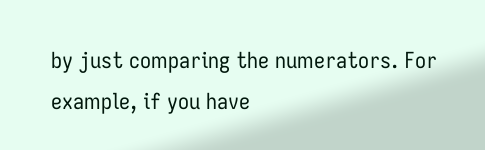by just comparing the numerators. For example, if you have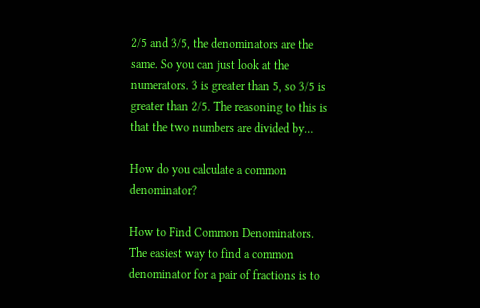2/5 and 3/5, the denominators are the same. So you can just look at the numerators. 3 is greater than 5, so 3/5 is greater than 2/5. The reasoning to this is that the two numbers are divided by…

How do you calculate a common denominator?

How to Find Common Denominators. The easiest way to find a common denominator for a pair of fractions is to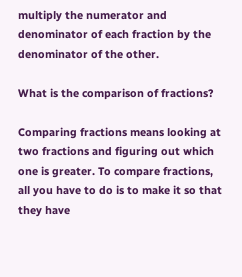multiply the numerator and denominator of each fraction by the denominator of the other.

What is the comparison of fractions?

Comparing fractions means looking at two fractions and figuring out which one is greater. To compare fractions, all you have to do is to make it so that they have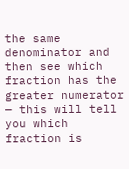the same denominator and then see which fraction has the greater numerator — this will tell you which fraction is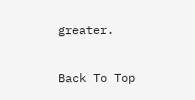greater.

Back To Top